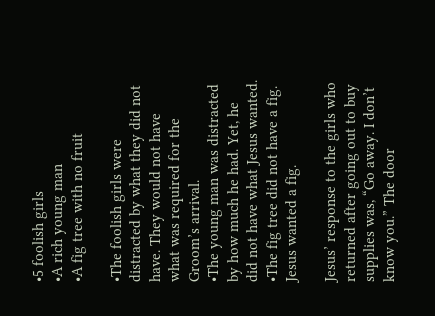•5 foolish girls
•A rich young man
•A fig tree with no fruit

•The foolish girls were distracted by what they did not have. They would not have what was required for the Groom’s arrival.
•The young man was distracted by how much he had. Yet, he did not have what Jesus wanted.
•The fig tree did not have a fig. Jesus wanted a fig.

Jesus’ response to the girls who returned after going out to buy supplies was, “Go away. I don’t know you.” The door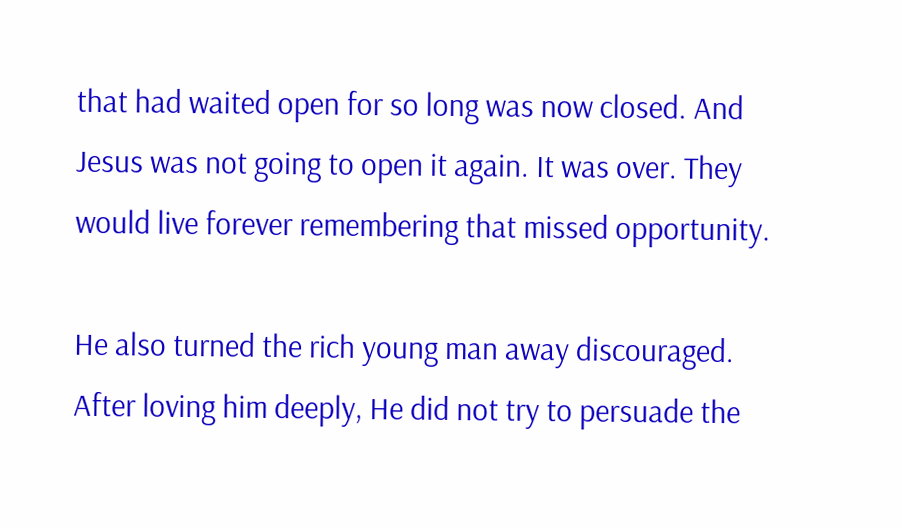that had waited open for so long was now closed. And Jesus was not going to open it again. It was over. They would live forever remembering that missed opportunity.

He also turned the rich young man away discouraged. After loving him deeply, He did not try to persuade the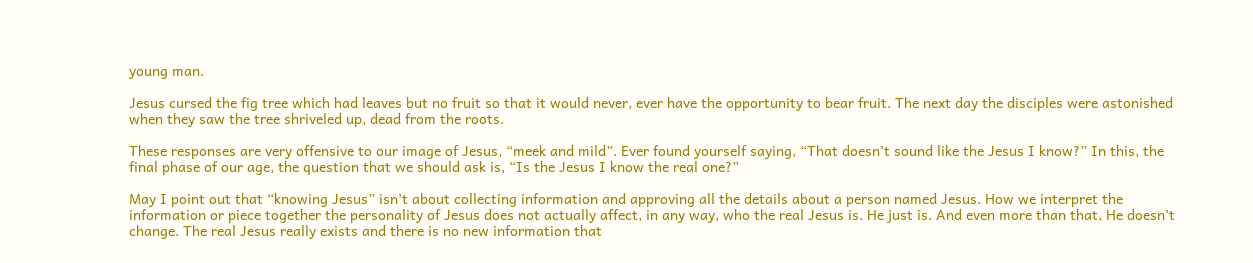young man.

Jesus cursed the fig tree which had leaves but no fruit so that it would never, ever have the opportunity to bear fruit. The next day the disciples were astonished when they saw the tree shriveled up, dead from the roots.

These responses are very offensive to our image of Jesus, “meek and mild”. Ever found yourself saying, “That doesn’t sound like the Jesus I know?” In this, the final phase of our age, the question that we should ask is, “Is the Jesus I know the real one?”

May I point out that “knowing Jesus” isn’t about collecting information and approving all the details about a person named Jesus. How we interpret the information or piece together the personality of Jesus does not actually affect, in any way, who the real Jesus is. He just is. And even more than that, He doesn’t change. The real Jesus really exists and there is no new information that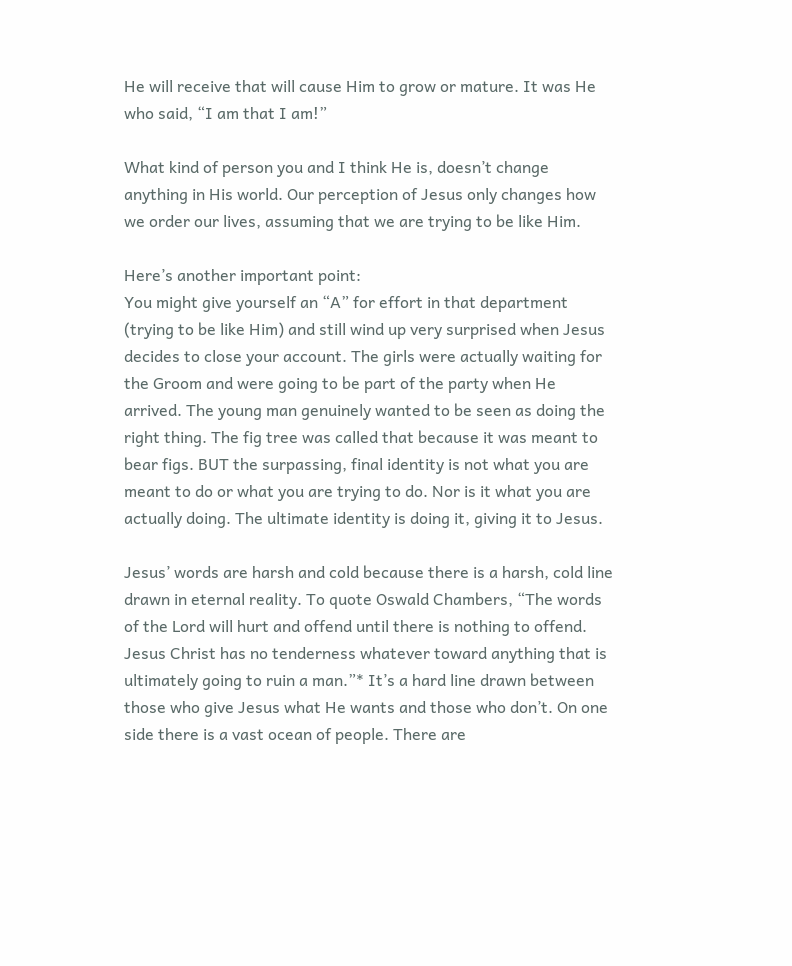He will receive that will cause Him to grow or mature. It was He who said, “I am that I am!”

What kind of person you and I think He is, doesn’t change anything in His world. Our perception of Jesus only changes how we order our lives, assuming that we are trying to be like Him.

Here’s another important point:
You might give yourself an “A” for effort in that department (trying to be like Him) and still wind up very surprised when Jesus decides to close your account. The girls were actually waiting for the Groom and were going to be part of the party when He arrived. The young man genuinely wanted to be seen as doing the right thing. The fig tree was called that because it was meant to bear figs. BUT the surpassing, final identity is not what you are meant to do or what you are trying to do. Nor is it what you are actually doing. The ultimate identity is doing it, giving it to Jesus.

Jesus’ words are harsh and cold because there is a harsh, cold line drawn in eternal reality. To quote Oswald Chambers, “The words of the Lord will hurt and offend until there is nothing to offend. Jesus Christ has no tenderness whatever toward anything that is ultimately going to ruin a man.”* It’s a hard line drawn between those who give Jesus what He wants and those who don’t. On one side there is a vast ocean of people. There are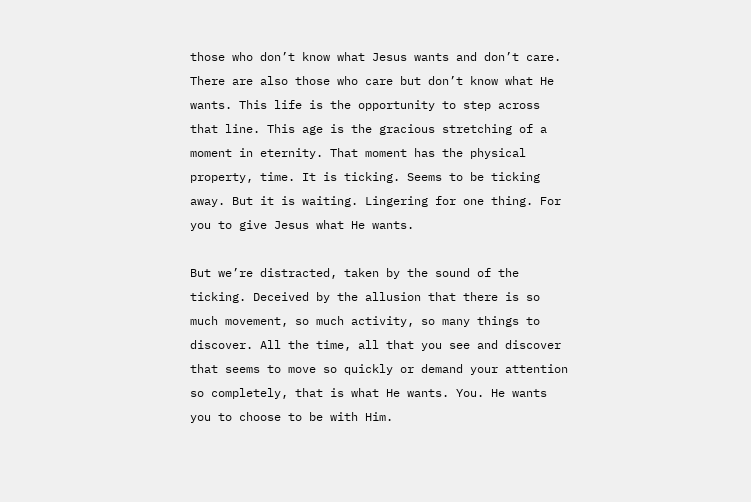those who don’t know what Jesus wants and don’t care. There are also those who care but don’t know what He wants. This life is the opportunity to step across that line. This age is the gracious stretching of a moment in eternity. That moment has the physical property, time. It is ticking. Seems to be ticking away. But it is waiting. Lingering for one thing. For you to give Jesus what He wants.

But we’re distracted, taken by the sound of the ticking. Deceived by the allusion that there is so much movement, so much activity, so many things to discover. All the time, all that you see and discover that seems to move so quickly or demand your attention so completely, that is what He wants. You. He wants you to choose to be with Him.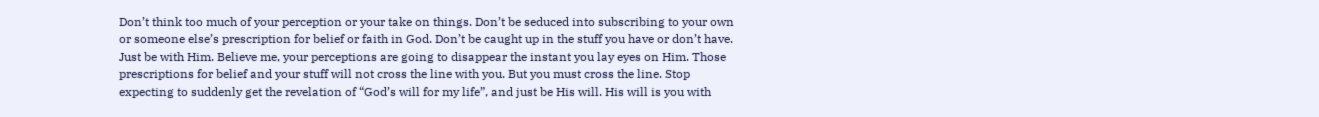Don’t think too much of your perception or your take on things. Don’t be seduced into subscribing to your own or someone else’s prescription for belief or faith in God. Don’t be caught up in the stuff you have or don’t have. Just be with Him. Believe me, your perceptions are going to disappear the instant you lay eyes on Him. Those prescriptions for belief and your stuff will not cross the line with you. But you must cross the line. Stop expecting to suddenly get the revelation of “God’s will for my life”, and just be His will. His will is you with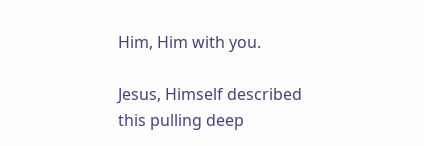Him, Him with you.

Jesus, Himself described this pulling deep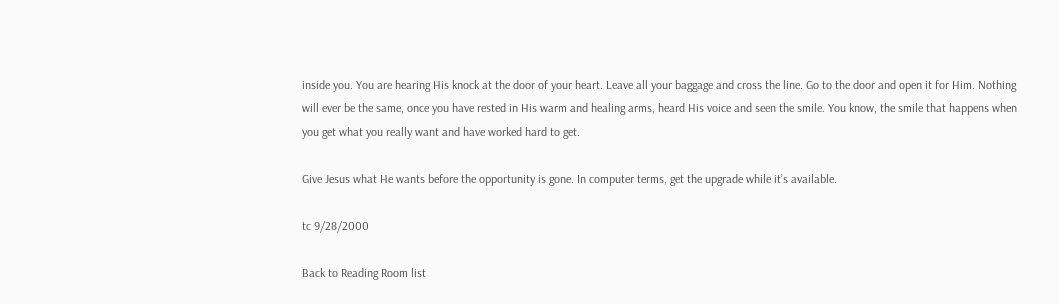inside you. You are hearing His knock at the door of your heart. Leave all your baggage and cross the line. Go to the door and open it for Him. Nothing will ever be the same, once you have rested in His warm and healing arms, heard His voice and seen the smile. You know, the smile that happens when you get what you really want and have worked hard to get.

Give Jesus what He wants before the opportunity is gone. In computer terms, get the upgrade while it’s available.

tc 9/28/2000

Back to Reading Room list